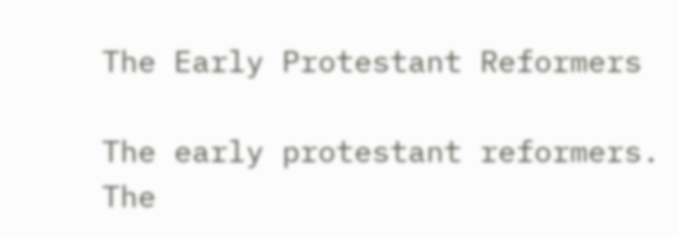The Early Protestant Reformers

The early protestant reformers. The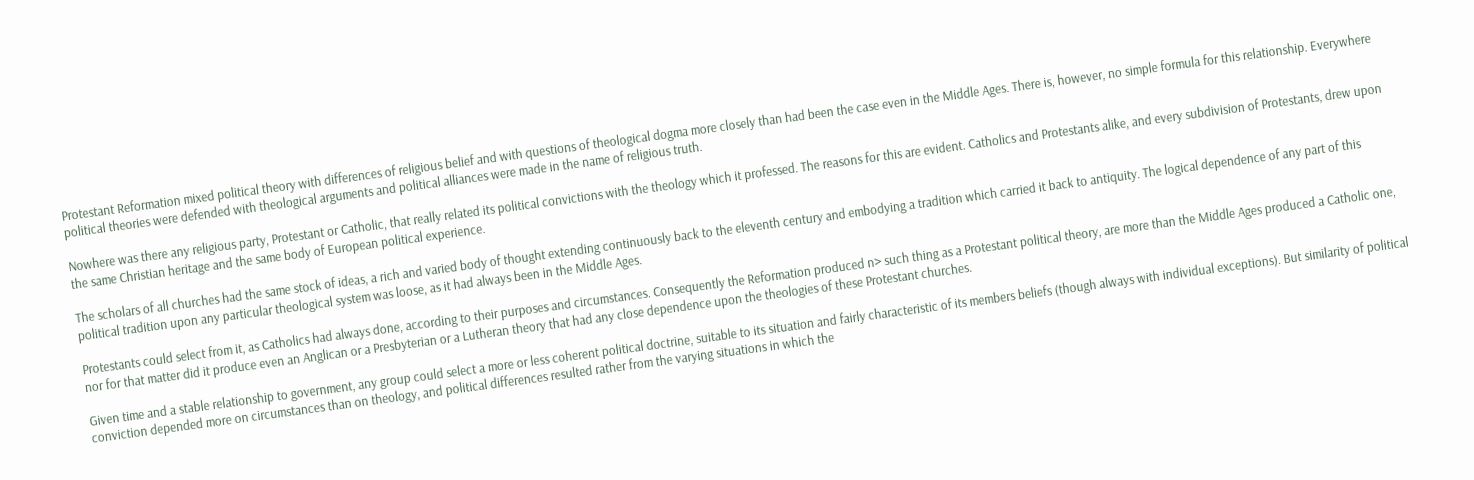Protestant Reformation mixed political theory with differences of religious belief and with questions of theological dogma more closely than had been the case even in the Middle Ages. There is, however, no simple formula for this relationship. Everywhere political theories were defended with theological arguments and political alliances were made in the name of religious truth.

Nowhere was there any religious party, Protestant or Catholic, that really related its political convictions with the theology which it professed. The reasons for this are evident. Catholics and Protestants alike, and every subdivision of Protestants, drew upon the same Christian heritage and the same body of European political experience.

The scholars of all churches had the same stock of ideas, a rich and varied body of thought extending continuously back to the eleventh century and embodying a tradition which carried it back to antiquity. The logical dependence of any part of this political tradition upon any particular theological system was loose, as it had always been in the Middle Ages.

Protestants could select from it, as Catholics had always done, according to their purposes and circumstances. Consequently the Reformation produced n> such thing as a Protestant political theory, are more than the Middle Ages produced a Catholic one, nor for that matter did it produce even an Anglican or a Presbyterian or a Lutheran theory that had any close dependence upon the theologies of these Protestant churches.

Given time and a stable relationship to government, any group could select a more or less coherent political doctrine, suitable to its situation and fairly characteristic of its members beliefs (though always with individual exceptions). But similarity of political conviction depended more on circumstances than on theology, and political differences resulted rather from the varying situations in which the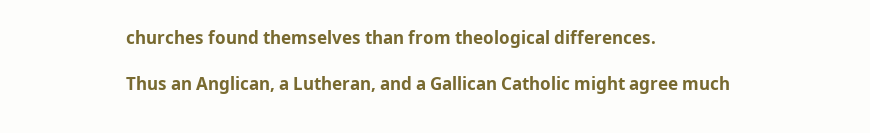churches found themselves than from theological differences.

Thus an Anglican, a Lutheran, and a Gallican Catholic might agree much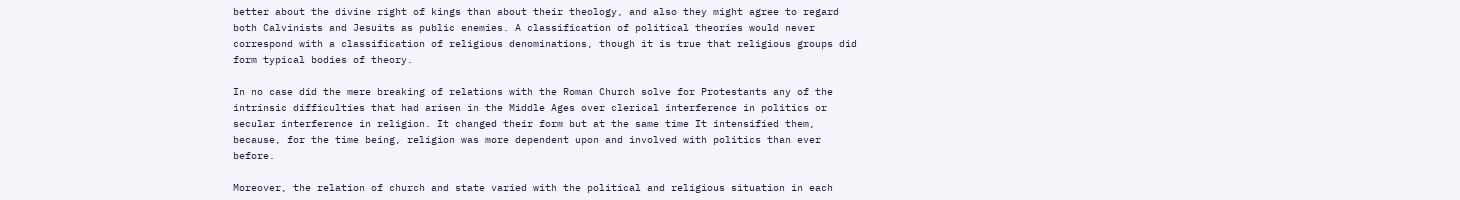better about the divine right of kings than about their theology, and also they might agree to regard both Calvinists and Jesuits as public enemies. A classification of political theories would never correspond with a classification of religious denominations, though it is true that religious groups did form typical bodies of theory.

In no case did the mere breaking of relations with the Roman Church solve for Protestants any of the intrinsic difficulties that had arisen in the Middle Ages over clerical interference in politics or secular interference in religion. It changed their form but at the same time It intensified them, because, for the time being, religion was more dependent upon and involved with politics than ever before.

Moreover, the relation of church and state varied with the political and religious situation in each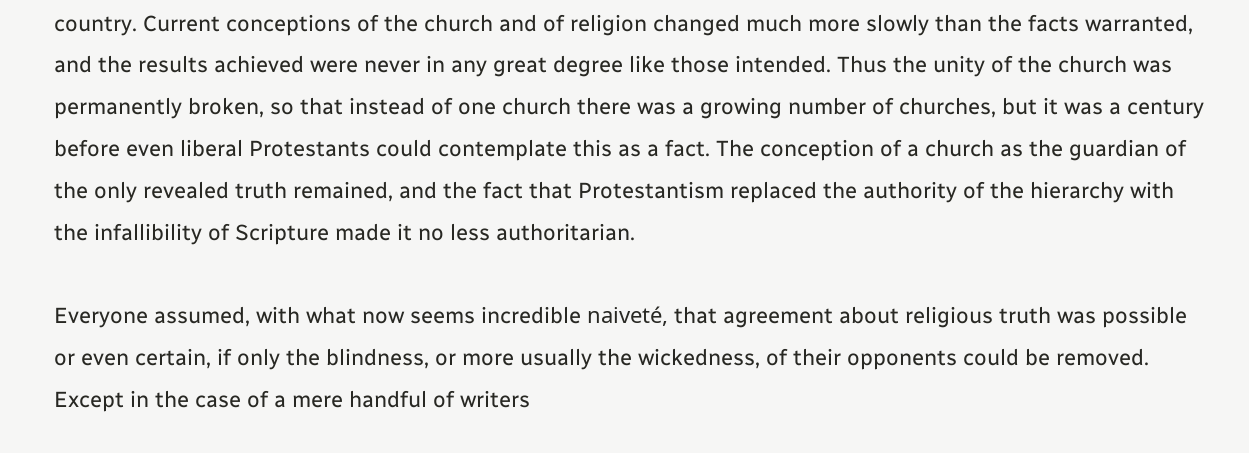country. Current conceptions of the church and of religion changed much more slowly than the facts warranted, and the results achieved were never in any great degree like those intended. Thus the unity of the church was permanently broken, so that instead of one church there was a growing number of churches, but it was a century before even liberal Protestants could contemplate this as a fact. The conception of a church as the guardian of the only revealed truth remained, and the fact that Protestantism replaced the authority of the hierarchy with the infallibility of Scripture made it no less authoritarian.

Everyone assumed, with what now seems incredible naiveté, that agreement about religious truth was possible or even certain, if only the blindness, or more usually the wickedness, of their opponents could be removed. Except in the case of a mere handful of writers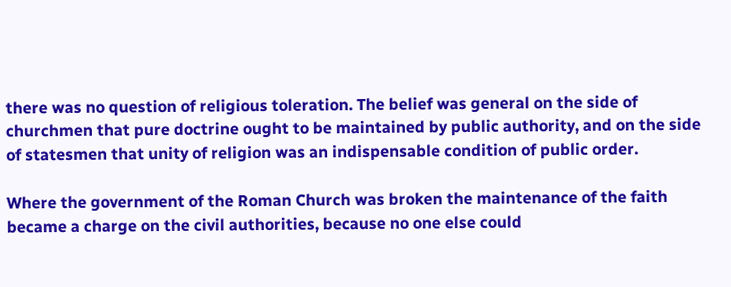there was no question of religious toleration. The belief was general on the side of churchmen that pure doctrine ought to be maintained by public authority, and on the side of statesmen that unity of religion was an indispensable condition of public order.

Where the government of the Roman Church was broken the maintenance of the faith became a charge on the civil authorities, because no one else could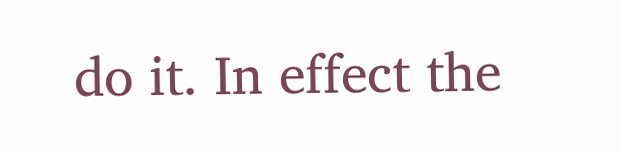do it. In effect the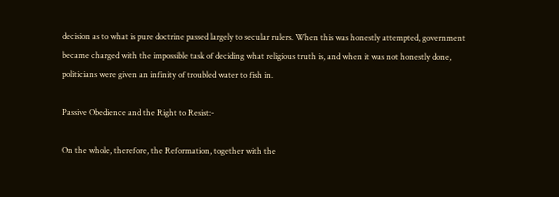decision as to what is pure doctrine passed largely to secular rulers. When this was honestly attempted, government became charged with the impossible task of deciding what religious truth is, and when it was not honestly done, politicians were given an infinity of troubled water to fish in.

Passive Obedience and the Right to Resist:-

On the whole, therefore, the Reformation, together with the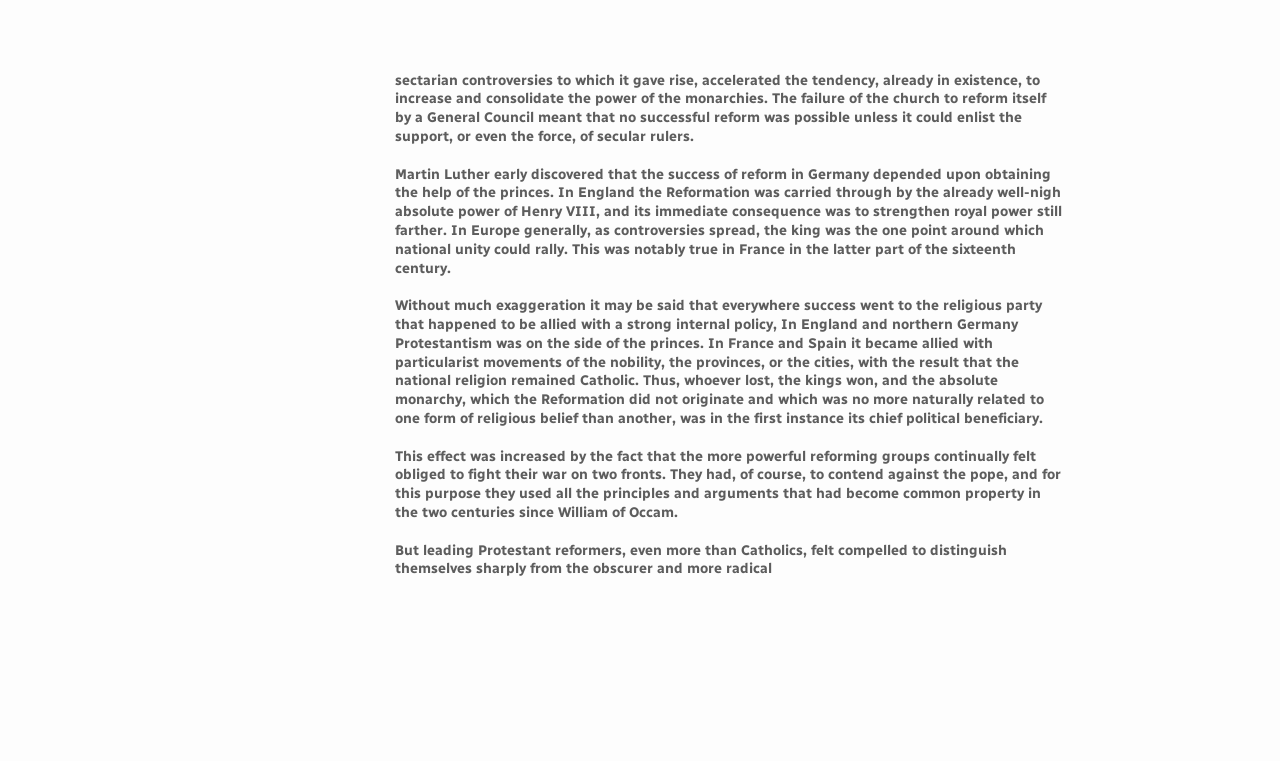sectarian controversies to which it gave rise, accelerated the tendency, already in existence, to increase and consolidate the power of the monarchies. The failure of the church to reform itself by a General Council meant that no successful reform was possible unless it could enlist the support, or even the force, of secular rulers.

Martin Luther early discovered that the success of reform in Germany depended upon obtaining the help of the princes. In England the Reformation was carried through by the already well-nigh absolute power of Henry VIII, and its immediate consequence was to strengthen royal power still farther. In Europe generally, as controversies spread, the king was the one point around which national unity could rally. This was notably true in France in the latter part of the sixteenth century.

Without much exaggeration it may be said that everywhere success went to the religious party that happened to be allied with a strong internal policy, In England and northern Germany Protestantism was on the side of the princes. In France and Spain it became allied with particularist movements of the nobility, the provinces, or the cities, with the result that the national religion remained Catholic. Thus, whoever lost, the kings won, and the absolute monarchy, which the Reformation did not originate and which was no more naturally related to one form of religious belief than another, was in the first instance its chief political beneficiary.

This effect was increased by the fact that the more powerful reforming groups continually felt obliged to fight their war on two fronts. They had, of course, to contend against the pope, and for this purpose they used all the principles and arguments that had become common property in the two centuries since William of Occam.

But leading Protestant reformers, even more than Catholics, felt compelled to distinguish themselves sharply from the obscurer and more radical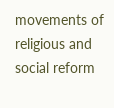movements of religious and social reform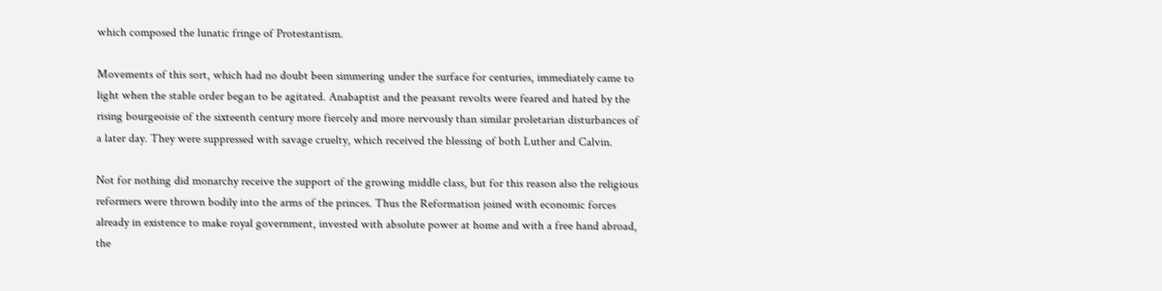which composed the lunatic fringe of Protestantism.

Movements of this sort, which had no doubt been simmering under the surface for centuries, immediately came to light when the stable order began to be agitated. Anabaptist and the peasant revolts were feared and hated by the rising bourgeoisie of the sixteenth century more fiercely and more nervously than similar proletarian disturbances of a later day. They were suppressed with savage cruelty, which received the blessing of both Luther and Calvin.

Not for nothing did monarchy receive the support of the growing middle class, but for this reason also the religious reformers were thrown bodily into the arms of the princes. Thus the Reformation joined with economic forces already in existence to make royal government, invested with absolute power at home and with a free hand abroad, the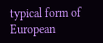typical form of European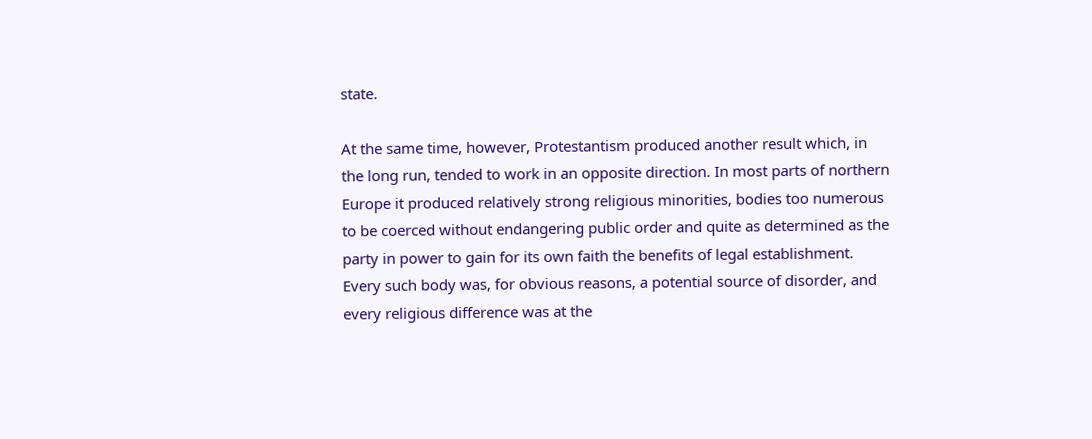state.

At the same time, however, Protestantism produced another result which, in the long run, tended to work in an opposite direction. In most parts of northern Europe it produced relatively strong religious minorities, bodies too numerous to be coerced without endangering public order and quite as determined as the party in power to gain for its own faith the benefits of legal establishment. Every such body was, for obvious reasons, a potential source of disorder, and every religious difference was at the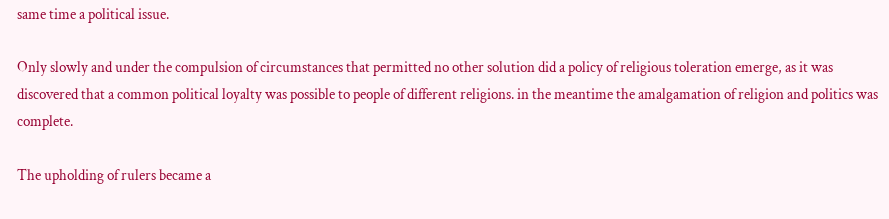same time a political issue.

Only slowly and under the compulsion of circumstances that permitted no other solution did a policy of religious toleration emerge, as it was discovered that a common political loyalty was possible to people of different religions. in the meantime the amalgamation of religion and politics was complete.

The upholding of rulers became a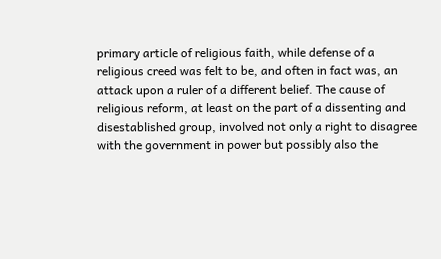primary article of religious faith, while defense of a religious creed was felt to be, and often in fact was, an attack upon a ruler of a different belief. The cause of religious reform, at least on the part of a dissenting and disestablished group, involved not only a right to disagree with the government in power but possibly also the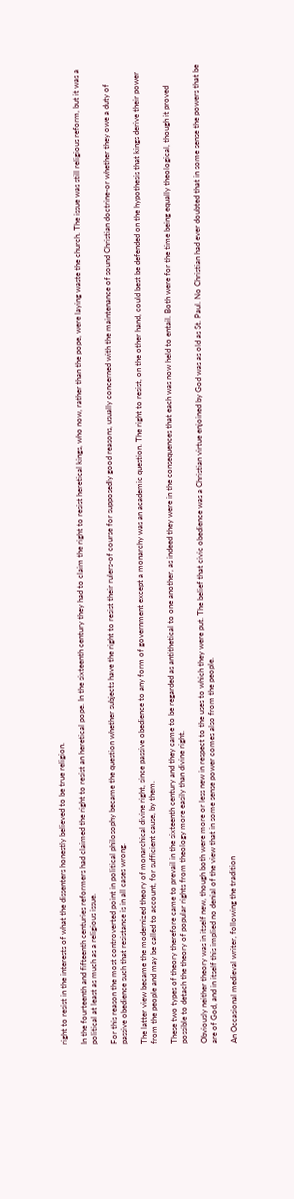right to resist in the interests of what the dissenters honestly believed to be true religion.

In the fourteenth and fifteenth centuries reformers had claimed the right to resist an heretical pope. In the sixteenth century they had to claim the right to resist heretical kings, who now, rather than the pope, were laying waste the church. The issue was still religious reform, but it was a political at least as much as a religious issue.

For this reason the most controverted point in political philosophy became the question whether subjects have the right to resist their rulers-of course for supposedly good reasons, usually concerned with the maintenance of sound Christian doctrine-or whether they owe a duty of passive obedience such that resistance is in all cases wrong.

The latter view became the modernized theory of monarchical divine right, since passive obedience to any form of government except a monarchy was an academic question. The right to resist, on the other hand, could best be defended on the hypothesis that kings derive their power from the people and may be called to account, for sufficient cause, by them.

These two types of theory therefore came to prevail in the sixteenth century and they came to be regarded as antithetical to one another, as indeed they were in the consequences that each was now held to entail. Both were for the time being equally theological, though it proved possible to detach the theory of popular rights from theology more easily than divine right.

Obviously neither theory was in itself new, though both were more or less new in respect to the uses to which they were put. The belief that civic obedience was a Christian virtue enjoined by God was as old as St. Paul. No Christian had ever doubted that in some sense the powers that be are of God, and in itself this implied no denial of the view that in some sense power comes also from the people.

An Occasional medieval writer, following the tradition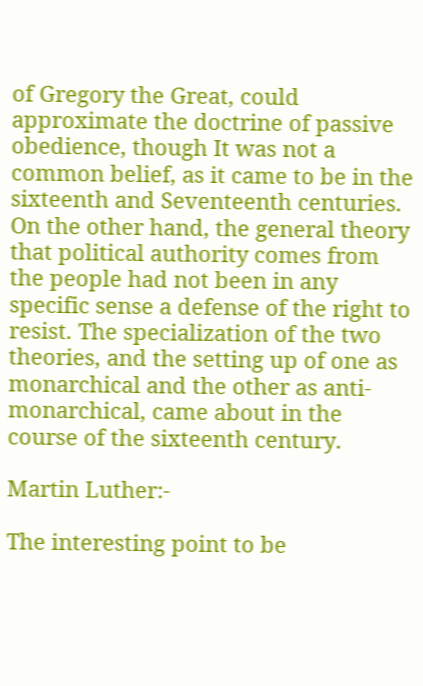of Gregory the Great, could approximate the doctrine of passive obedience, though It was not a common belief, as it came to be in the sixteenth and Seventeenth centuries. On the other hand, the general theory that political authority comes from the people had not been in any specific sense a defense of the right to resist. The specialization of the two theories, and the setting up of one as monarchical and the other as anti-monarchical, came about in the course of the sixteenth century.

Martin Luther:-

The interesting point to be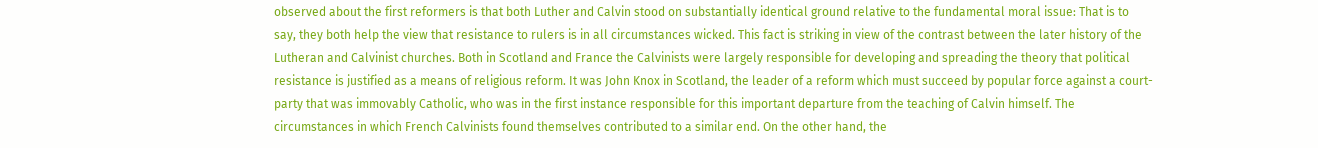observed about the first reformers is that both Luther and Calvin stood on substantially identical ground relative to the fundamental moral issue: That is to say, they both help the view that resistance to rulers is in all circumstances wicked. This fact is striking in view of the contrast between the later history of the Lutheran and Calvinist churches. Both in Scotland and France the Calvinists were largely responsible for developing and spreading the theory that political resistance is justified as a means of religious reform. It was John Knox in Scotland, the leader of a reform which must succeed by popular force against a court-party that was immovably Catholic, who was in the first instance responsible for this important departure from the teaching of Calvin himself. The circumstances in which French Calvinists found themselves contributed to a similar end. On the other hand, the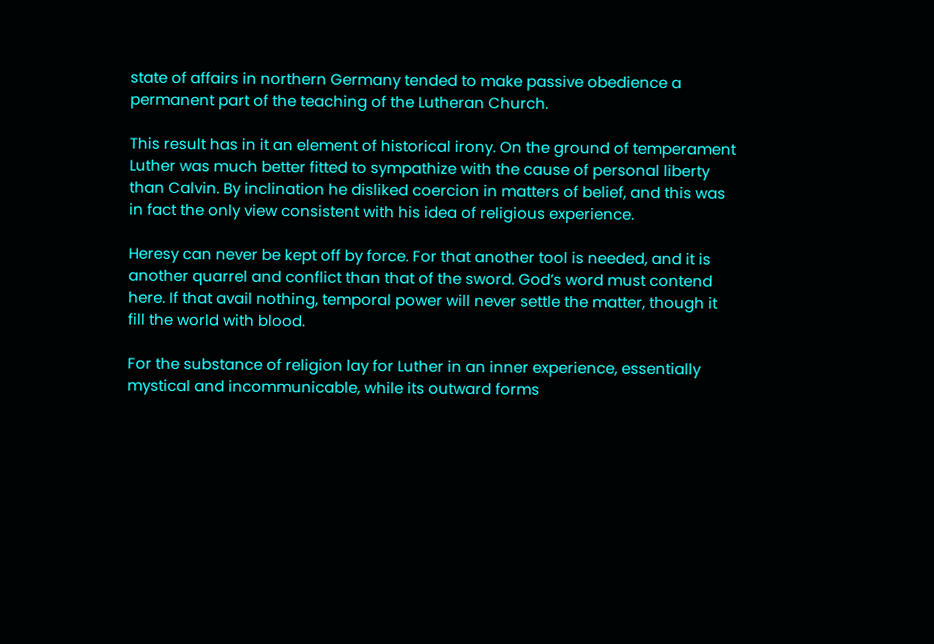state of affairs in northern Germany tended to make passive obedience a permanent part of the teaching of the Lutheran Church.

This result has in it an element of historical irony. On the ground of temperament Luther was much better fitted to sympathize with the cause of personal liberty than Calvin. By inclination he disliked coercion in matters of belief, and this was in fact the only view consistent with his idea of religious experience.

Heresy can never be kept off by force. For that another tool is needed, and it is another quarrel and conflict than that of the sword. God’s word must contend here. If that avail nothing, temporal power will never settle the matter, though it fill the world with blood.

For the substance of religion lay for Luther in an inner experience, essentially mystical and incommunicable, while its outward forms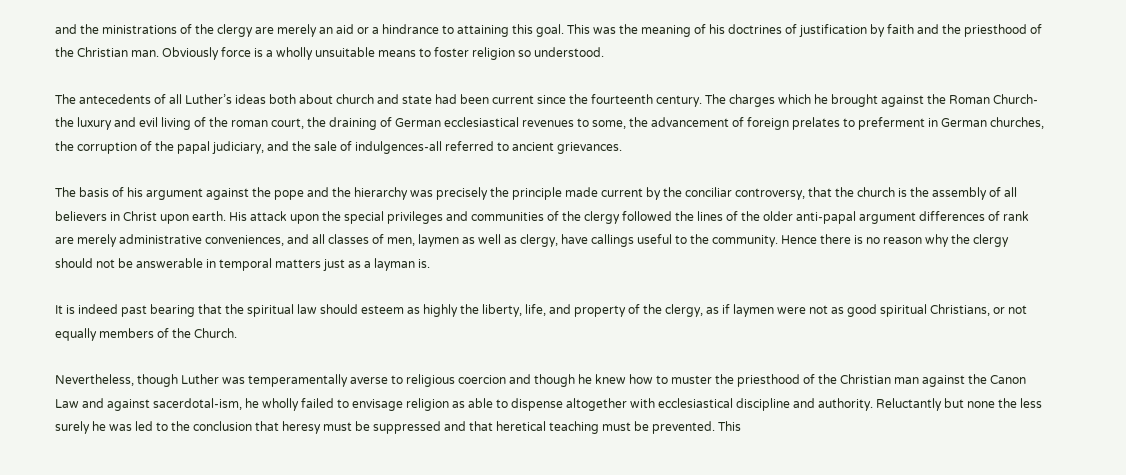and the ministrations of the clergy are merely an aid or a hindrance to attaining this goal. This was the meaning of his doctrines of justification by faith and the priesthood of the Christian man. Obviously force is a wholly unsuitable means to foster religion so understood.

The antecedents of all Luther’s ideas both about church and state had been current since the fourteenth century. The charges which he brought against the Roman Church-the luxury and evil living of the roman court, the draining of German ecclesiastical revenues to some, the advancement of foreign prelates to preferment in German churches, the corruption of the papal judiciary, and the sale of indulgences-all referred to ancient grievances.

The basis of his argument against the pope and the hierarchy was precisely the principle made current by the conciliar controversy, that the church is the assembly of all believers in Christ upon earth. His attack upon the special privileges and communities of the clergy followed the lines of the older anti-papal argument differences of rank are merely administrative conveniences, and all classes of men, laymen as well as clergy, have callings useful to the community. Hence there is no reason why the clergy should not be answerable in temporal matters just as a layman is.

It is indeed past bearing that the spiritual law should esteem as highly the liberty, life, and property of the clergy, as if laymen were not as good spiritual Christians, or not equally members of the Church.

Nevertheless, though Luther was temperamentally averse to religious coercion and though he knew how to muster the priesthood of the Christian man against the Canon Law and against sacerdotal-ism, he wholly failed to envisage religion as able to dispense altogether with ecclesiastical discipline and authority. Reluctantly but none the less surely he was led to the conclusion that heresy must be suppressed and that heretical teaching must be prevented. This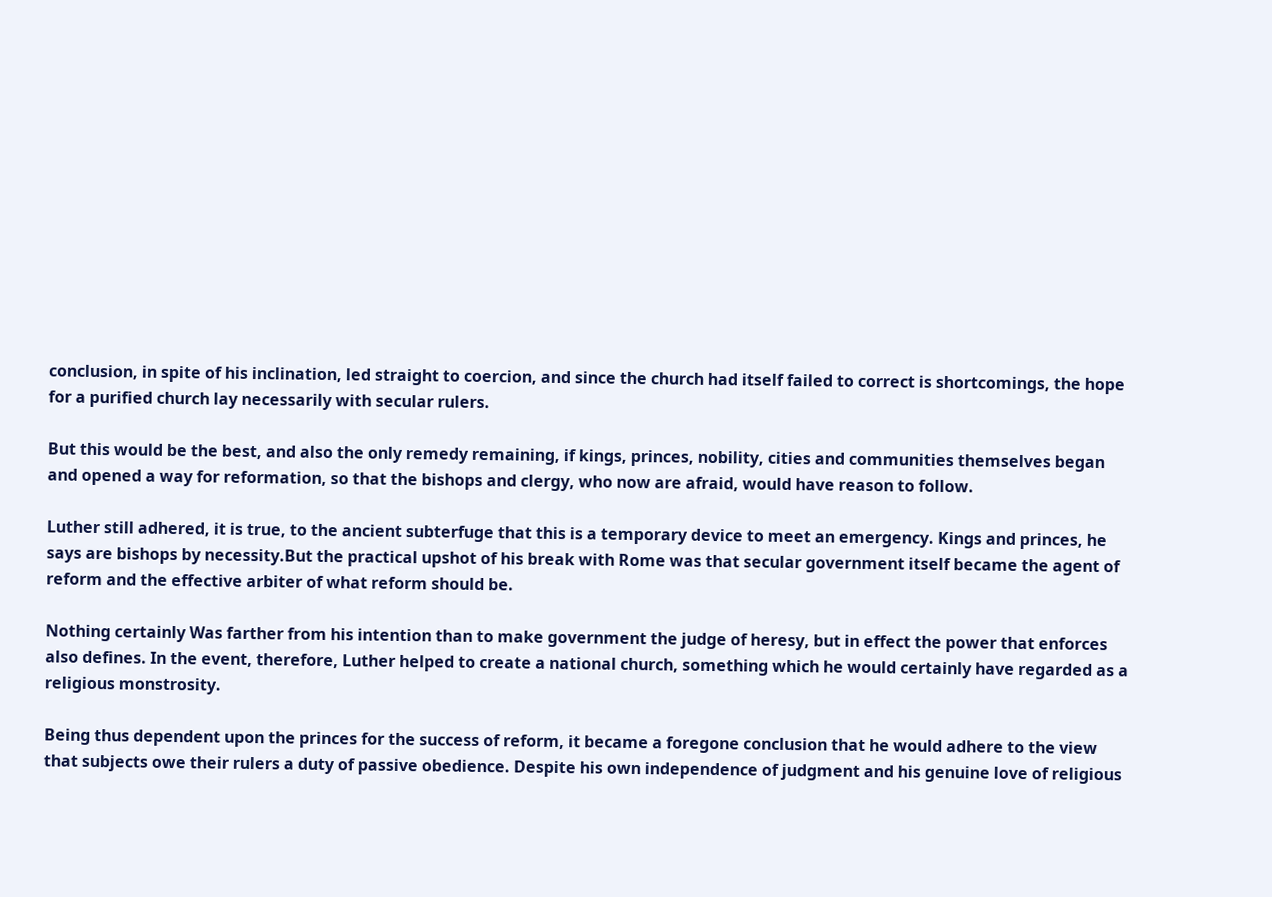conclusion, in spite of his inclination, led straight to coercion, and since the church had itself failed to correct is shortcomings, the hope for a purified church lay necessarily with secular rulers.

But this would be the best, and also the only remedy remaining, if kings, princes, nobility, cities and communities themselves began and opened a way for reformation, so that the bishops and clergy, who now are afraid, would have reason to follow.

Luther still adhered, it is true, to the ancient subterfuge that this is a temporary device to meet an emergency. Kings and princes, he says are bishops by necessity.But the practical upshot of his break with Rome was that secular government itself became the agent of reform and the effective arbiter of what reform should be.

Nothing certainly Was farther from his intention than to make government the judge of heresy, but in effect the power that enforces also defines. In the event, therefore, Luther helped to create a national church, something which he would certainly have regarded as a religious monstrosity.

Being thus dependent upon the princes for the success of reform, it became a foregone conclusion that he would adhere to the view that subjects owe their rulers a duty of passive obedience. Despite his own independence of judgment and his genuine love of religious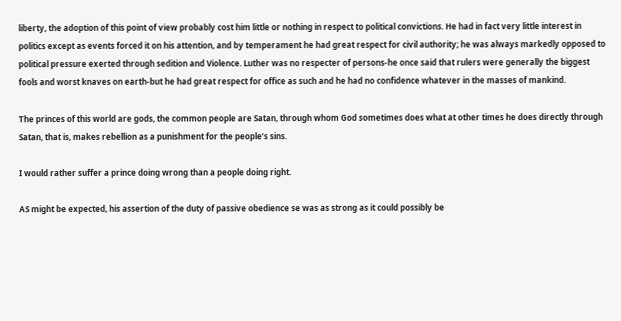liberty, the adoption of this point of view probably cost him little or nothing in respect to political convictions. He had in fact very little interest in politics except as events forced it on his attention, and by temperament he had great respect for civil authority; he was always markedly opposed to political pressure exerted through sedition and Violence. Luther was no respecter of persons-he once said that rulers were generally the biggest fools and worst knaves on earth-but he had great respect for office as such and he had no confidence whatever in the masses of mankind.

The princes of this world are gods, the common people are Satan, through whom God sometimes does what at other times he does directly through Satan, that is, makes rebellion as a punishment for the people’s sins.

I would rather suffer a prince doing wrong than a people doing right.

AS might be expected, his assertion of the duty of passive obedience se was as strong as it could possibly be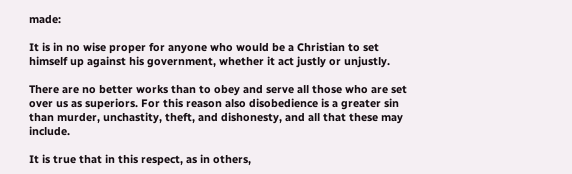made:

It is in no wise proper for anyone who would be a Christian to set himself up against his government, whether it act justly or unjustly.

There are no better works than to obey and serve all those who are set over us as superiors. For this reason also disobedience is a greater sin than murder, unchastity, theft, and dishonesty, and all that these may include.

It is true that in this respect, as in others,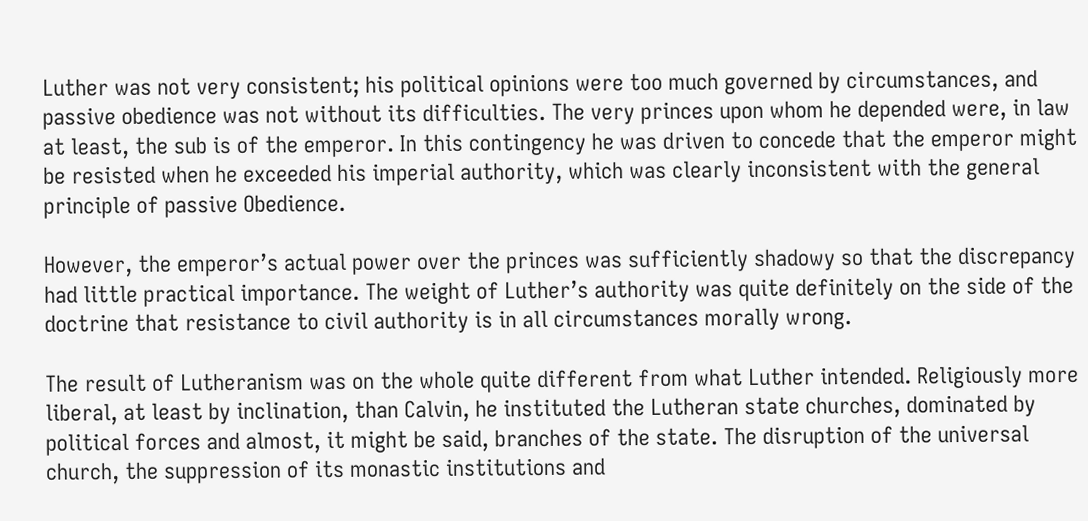Luther was not very consistent; his political opinions were too much governed by circumstances, and passive obedience was not without its difficulties. The very princes upon whom he depended were, in law at least, the sub is of the emperor. In this contingency he was driven to concede that the emperor might be resisted when he exceeded his imperial authority, which was clearly inconsistent with the general principle of passive Obedience.

However, the emperor’s actual power over the princes was sufficiently shadowy so that the discrepancy had little practical importance. The weight of Luther’s authority was quite definitely on the side of the doctrine that resistance to civil authority is in all circumstances morally wrong.

The result of Lutheranism was on the whole quite different from what Luther intended. Religiously more liberal, at least by inclination, than Calvin, he instituted the Lutheran state churches, dominated by political forces and almost, it might be said, branches of the state. The disruption of the universal church, the suppression of its monastic institutions and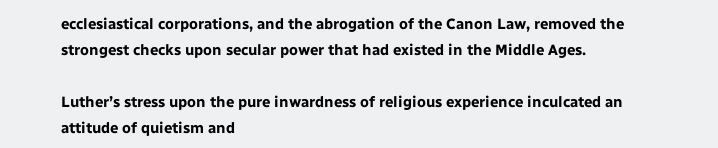ecclesiastical corporations, and the abrogation of the Canon Law, removed the strongest checks upon secular power that had existed in the Middle Ages.

Luther’s stress upon the pure inwardness of religious experience inculcated an attitude of quietism and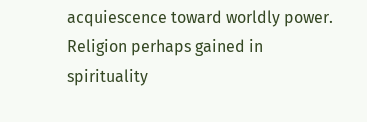acquiescence toward worldly power. Religion perhaps gained in spirituality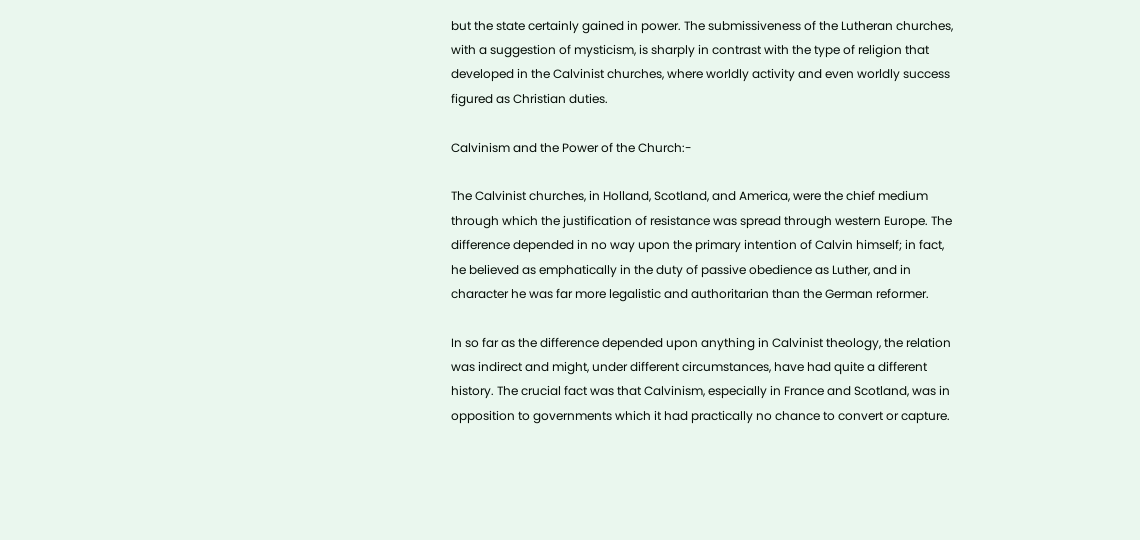but the state certainly gained in power. The submissiveness of the Lutheran churches, with a suggestion of mysticism, is sharply in contrast with the type of religion that developed in the Calvinist churches, where worldly activity and even worldly success figured as Christian duties.

Calvinism and the Power of the Church:-

The Calvinist churches, in Holland, Scotland, and America, were the chief medium through which the justification of resistance was spread through western Europe. The difference depended in no way upon the primary intention of Calvin himself; in fact, he believed as emphatically in the duty of passive obedience as Luther, and in character he was far more legalistic and authoritarian than the German reformer.

In so far as the difference depended upon anything in Calvinist theology, the relation was indirect and might, under different circumstances, have had quite a different history. The crucial fact was that Calvinism, especially in France and Scotland, was in opposition to governments which it had practically no chance to convert or capture.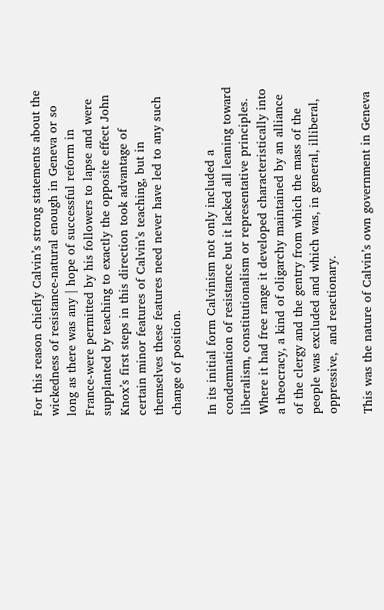For this reason chiefly Calvin’s strong statements about the wickedness of resistance-natural enough in Geneva or so long as there was any | hope of successful reform in France-were permitted by his followers to lapse and were supplanted by teaching to exactly the opposite effect John Knox’s first steps in this direction took advantage of certain minor features of Calvin’s teaching, but in themselves these features need never have led to any such change of position.

In its initial form Calvinism not only included a condemnation of resistance but it lacked all leaning toward liberalism, constitutionalism or representative principles. Where it had free range it developed characteristically into a theocracy, a kind of oligarchy maintained by an alliance of the clergy and the gentry from which the mass of the people was excluded and which was, in general, illiberal, oppressive,  and reactionary.

This was the nature of Calvin’s own government in Geneva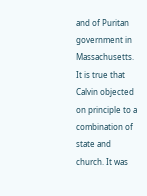and of Puritan government in Massachusetts. It is true that Calvin objected on principle to a combination of state and church. It was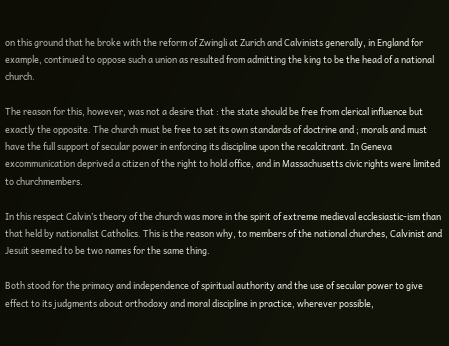on this ground that he broke with the reform of Zwingli at Zurich and Calvinists generally, in England for example, continued to oppose such a union as resulted from admitting the king to be the head of a national church.

The reason for this, however, was not a desire that : the state should be free from clerical influence but exactly the opposite. The church must be free to set its own standards of doctrine and ; morals and must have the full support of secular power in enforcing its discipline upon the recalcitrant. In Geneva excommunication deprived a citizen of the right to hold office, and in Massachusetts civic rights were limited to churchmembers.

In this respect Calvin’s theory of the church was more in the spirit of extreme medieval ecclesiastic-ism than that held by nationalist Catholics. This is the reason why, to members of the national churches, Calvinist and Jesuit seemed to be two names for the same thing.

Both stood for the primacy and independence of spiritual authority and the use of secular power to give effect to its judgments about orthodoxy and moral discipline in practice, wherever possible,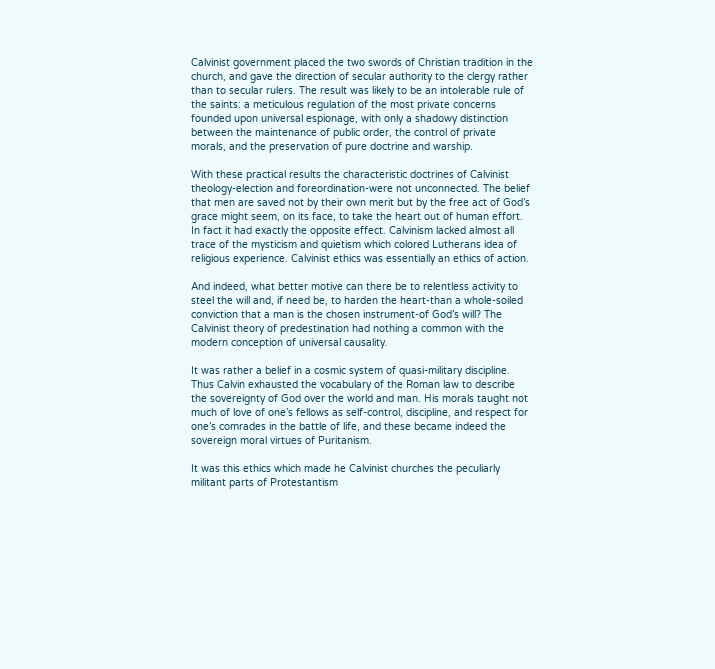Calvinist government placed the two swords of Christian tradition in the church, and gave the direction of secular authority to the clergy rather than to secular rulers. The result was likely to be an intolerable rule of the saints: a meticulous regulation of the most private concerns founded upon universal espionage, with only a shadowy distinction between the maintenance of public order, the control of private morals, and the preservation of pure doctrine and warship.

With these practical results the characteristic doctrines of Calvinist theology-election and foreordination-were not unconnected. The belief that men are saved not by their own merit but by the free act of God’s grace might seem, on its face, to take the heart out of human effort. In fact it had exactly the opposite effect. Calvinism lacked almost all trace of the mysticism and quietism which colored Lutherans idea of religious experience. Calvinist ethics was essentially an ethics of action.

And indeed, what better motive can there be to relentless activity to steel the will and, if need be, to harden the heart-than a whole-soiled conviction that a man is the chosen instrument-of God’s will? The Calvinist theory of predestination had nothing a common with the modern conception of universal causality.

It was rather a belief in a cosmic system of quasi-military discipline. Thus Calvin exhausted the vocabulary of the Roman law to describe the sovereignty of God over the world and man. His morals taught not much of love of one’s fellows as self-control, discipline, and respect for one’s comrades in the battle of life, and these became indeed the sovereign moral virtues of Puritanism.

It was this ethics which made he Calvinist churches the peculiarly militant parts of Protestantism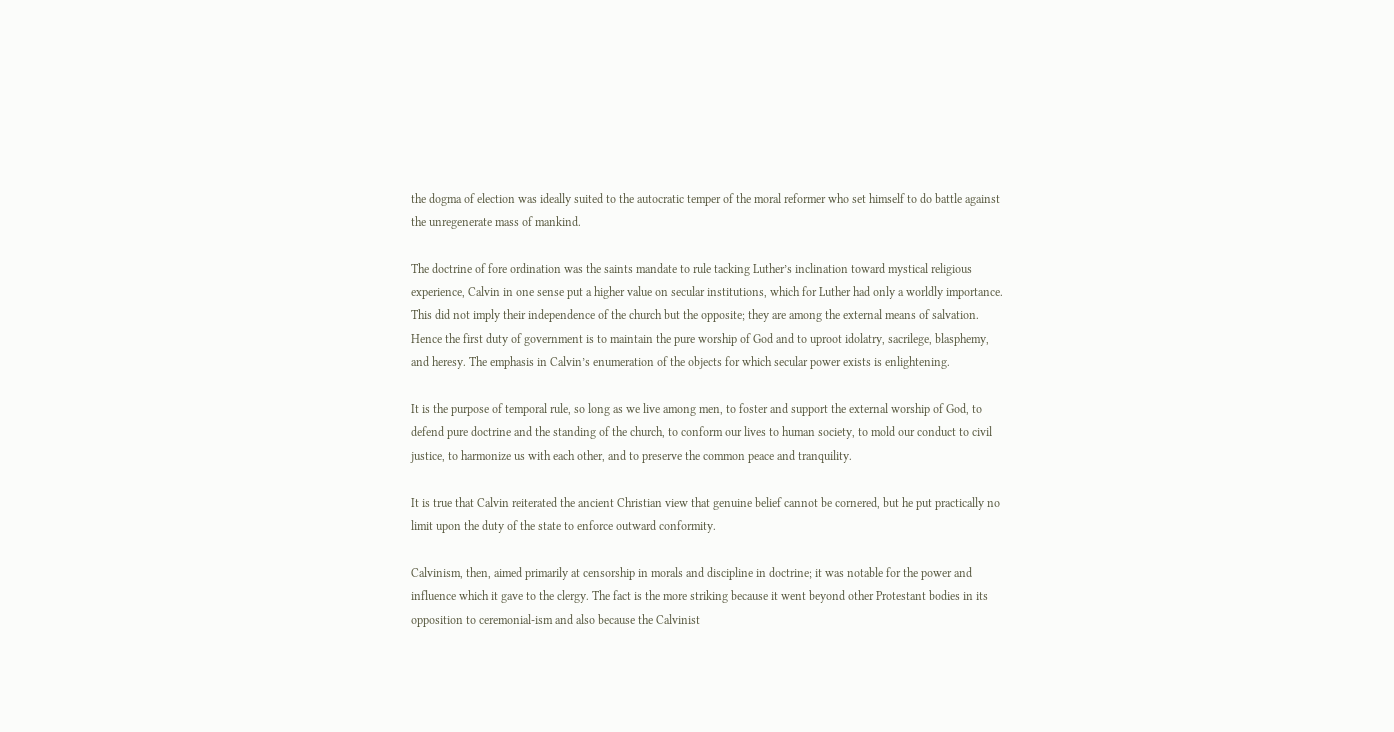the dogma of election was ideally suited to the autocratic temper of the moral reformer who set himself to do battle against the unregenerate mass of mankind.

The doctrine of fore ordination was the saints mandate to rule tacking Luther’s inclination toward mystical religious experience, Calvin in one sense put a higher value on secular institutions, which for Luther had only a worldly importance. This did not imply their independence of the church but the opposite; they are among the external means of salvation. Hence the first duty of government is to maintain the pure worship of God and to uproot idolatry, sacrilege, blasphemy, and heresy. The emphasis in Calvin’s enumeration of the objects for which secular power exists is enlightening.

It is the purpose of temporal rule, so long as we live among men, to foster and support the external worship of God, to defend pure doctrine and the standing of the church, to conform our lives to human society, to mold our conduct to civil justice, to harmonize us with each other, and to preserve the common peace and tranquility.

It is true that Calvin reiterated the ancient Christian view that genuine belief cannot be cornered, but he put practically no limit upon the duty of the state to enforce outward conformity.

Calvinism, then, aimed primarily at censorship in morals and discipline in doctrine; it was notable for the power and influence which it gave to the clergy. The fact is the more striking because it went beyond other Protestant bodies in its opposition to ceremonial-ism and also because the Calvinist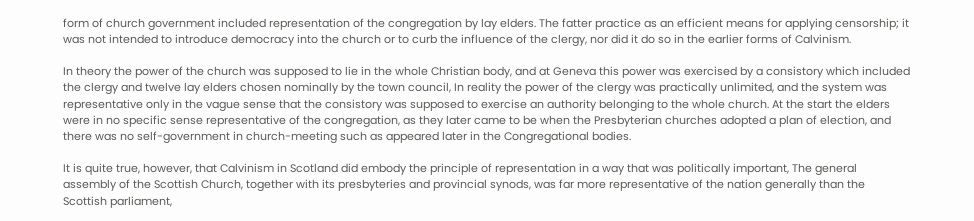form of church government included representation of the congregation by lay elders. The fatter practice as an efficient means for applying censorship; it was not intended to introduce democracy into the church or to curb the influence of the clergy, nor did it do so in the earlier forms of Calvinism.

In theory the power of the church was supposed to lie in the whole Christian body, and at Geneva this power was exercised by a consistory which included the clergy and twelve lay elders chosen nominally by the town council, In reality the power of the clergy was practically unlimited, and the system was representative only in the vague sense that the consistory was supposed to exercise an authority belonging to the whole church. At the start the elders were in no specific sense representative of the congregation, as they later came to be when the Presbyterian churches adopted a plan of election, and there was no self-government in church-meeting such as appeared later in the Congregational bodies.

It is quite true, however, that Calvinism in Scotland did embody the principle of representation in a way that was politically important, The general assembly of the Scottish Church, together with its presbyteries and provincial synods, was far more representative of the nation generally than the Scottish parliament,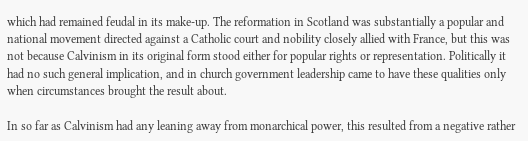which had remained feudal in its make-up. The reformation in Scotland was substantially a popular and national movement directed against a Catholic court and nobility closely allied with France, but this was not because Calvinism in its original form stood either for popular rights or representation. Politically it had no such general implication, and in church government leadership came to have these qualities only when circumstances brought the result about.

In so far as Calvinism had any leaning away from monarchical power, this resulted from a negative rather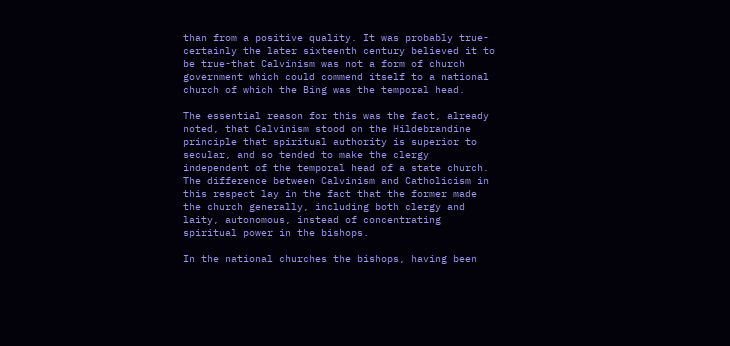than from a positive quality. It was probably true-certainly the later sixteenth century believed it to be true-that Calvinism was not a form of church government which could commend itself to a national church of which the Bing was the temporal head.

The essential reason for this was the fact, already noted, that Calvinism stood on the Hildebrandine principle that spiritual authority is superior to secular, and so tended to make the clergy independent of the temporal head of a state church. The difference between Calvinism and Catholicism in this respect lay in the fact that the former made the church generally, including both clergy and laity, autonomous, instead of concentrating spiritual power in the bishops.

In the national churches the bishops, having been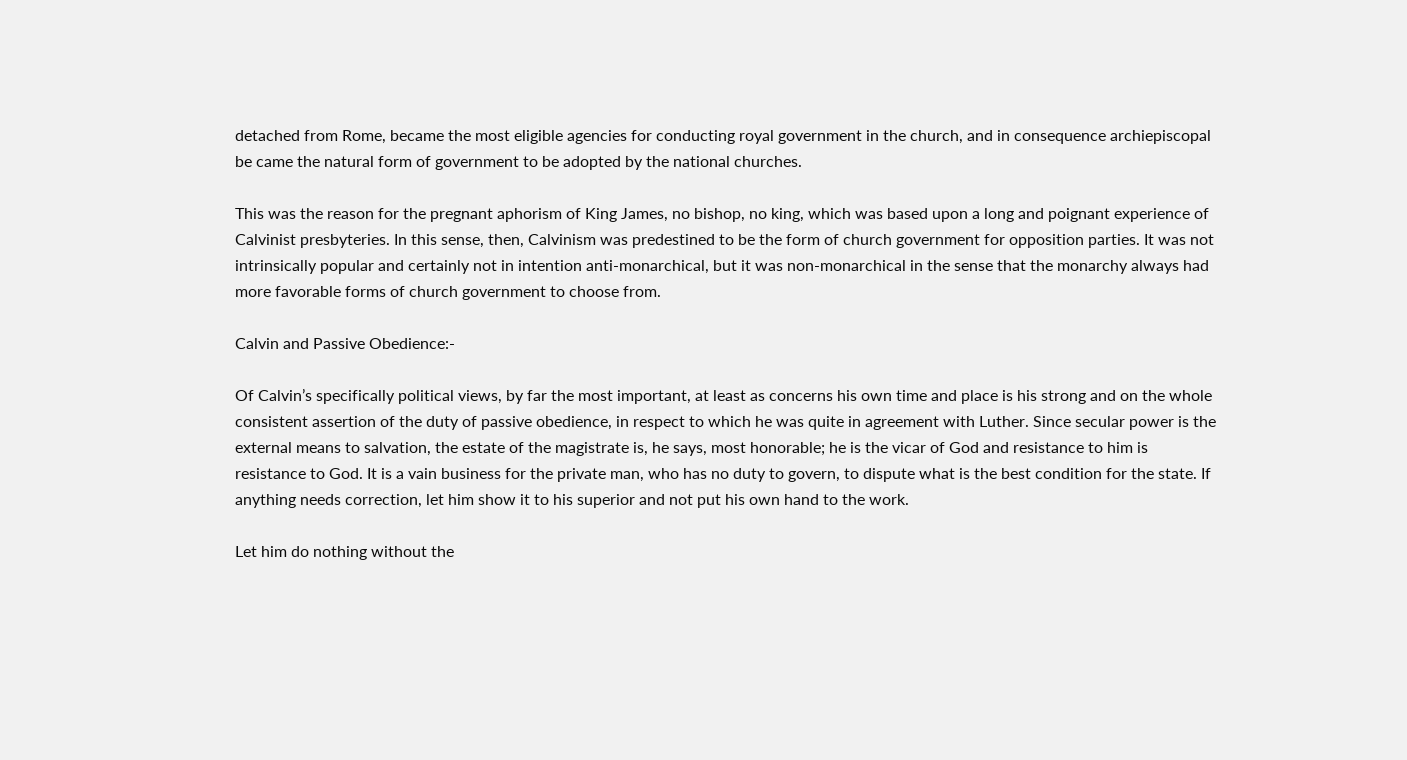detached from Rome, became the most eligible agencies for conducting royal government in the church, and in consequence archiepiscopal be came the natural form of government to be adopted by the national churches.

This was the reason for the pregnant aphorism of King James, no bishop, no king, which was based upon a long and poignant experience of Calvinist presbyteries. In this sense, then, Calvinism was predestined to be the form of church government for opposition parties. It was not intrinsically popular and certainly not in intention anti-monarchical, but it was non-monarchical in the sense that the monarchy always had more favorable forms of church government to choose from.

Calvin and Passive Obedience:-

Of Calvin’s specifically political views, by far the most important, at least as concerns his own time and place is his strong and on the whole consistent assertion of the duty of passive obedience, in respect to which he was quite in agreement with Luther. Since secular power is the external means to salvation, the estate of the magistrate is, he says, most honorable; he is the vicar of God and resistance to him is resistance to God. It is a vain business for the private man, who has no duty to govern, to dispute what is the best condition for the state. If anything needs correction, let him show it to his superior and not put his own hand to the work.

Let him do nothing without the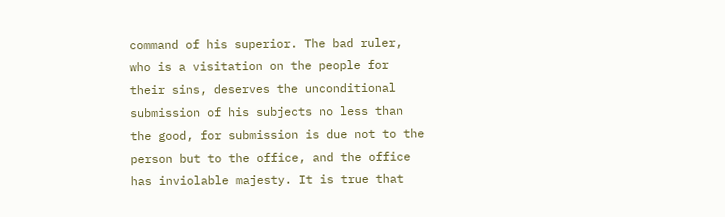command of his superior. The bad ruler, who is a visitation on the people for their sins, deserves the unconditional submission of his subjects no less than the good, for submission is due not to the person but to the office, and the office has inviolable majesty. It is true that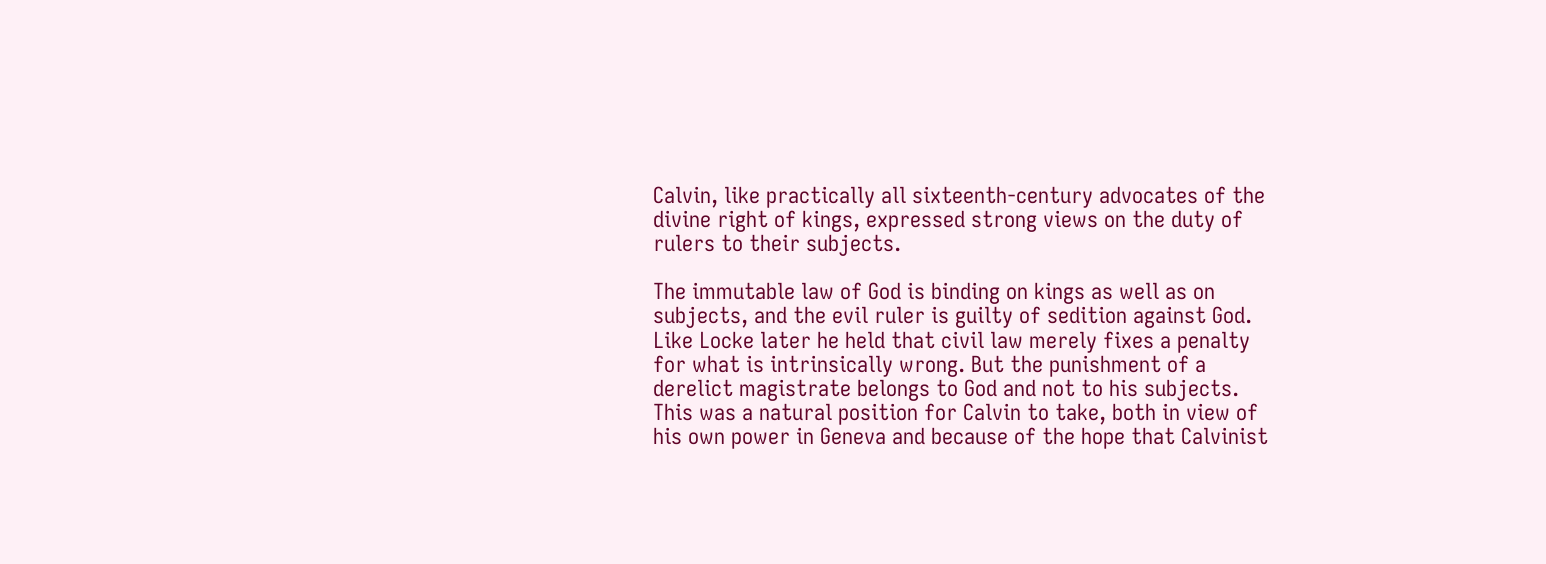Calvin, like practically all sixteenth-century advocates of the divine right of kings, expressed strong views on the duty of rulers to their subjects.

The immutable law of God is binding on kings as well as on subjects, and the evil ruler is guilty of sedition against God. Like Locke later he held that civil law merely fixes a penalty for what is intrinsically wrong. But the punishment of a derelict magistrate belongs to God and not to his subjects. This was a natural position for Calvin to take, both in view of his own power in Geneva and because of the hope that Calvinist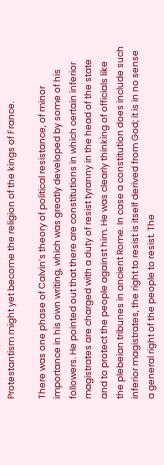Protestantism might yet become the religion of the kings of France.

There was one phase of Calvin’s theory of political resistance, of minor importance in his own writing, which was greatly developed by some of his followers. He pointed out that there are constitutions in which certain inferior magistrates are charged with a duty of resist tyranny in the head of the state and to protect the people against him. He was clearly thinking of officials like the plebeian tribunes in ancient Rome. In case a constitution does include such inferior magistrates, the right to resist is itself derived from God; it is in no sense a general right of the people to resist. The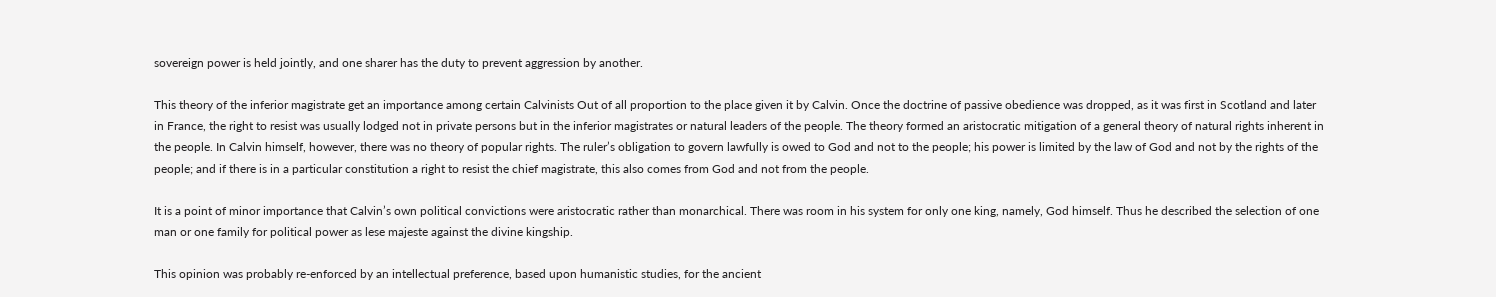sovereign power is held jointly, and one sharer has the duty to prevent aggression by another.

This theory of the inferior magistrate get an importance among certain Calvinists Out of all proportion to the place given it by Calvin. Once the doctrine of passive obedience was dropped, as it was first in Scotland and later in France, the right to resist was usually lodged not in private persons but in the inferior magistrates or natural leaders of the people. The theory formed an aristocratic mitigation of a general theory of natural rights inherent in the people. In Calvin himself, however, there was no theory of popular rights. The ruler’s obligation to govern lawfully is owed to God and not to the people; his power is limited by the law of God and not by the rights of the people; and if there is in a particular constitution a right to resist the chief magistrate, this also comes from God and not from the people.

It is a point of minor importance that Calvin’s own political convictions were aristocratic rather than monarchical. There was room in his system for only one king, namely, God himself. Thus he described the selection of one man or one family for political power as lese majeste against the divine kingship.

This opinion was probably re-enforced by an intellectual preference, based upon humanistic studies, for the ancient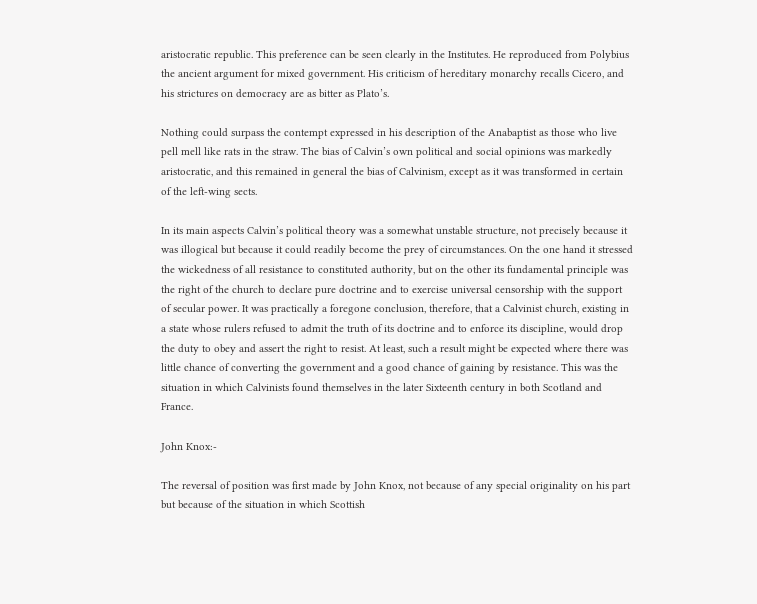aristocratic republic. This preference can be seen clearly in the Institutes. He reproduced from Polybius the ancient argument for mixed government. His criticism of hereditary monarchy recalls Cicero, and his strictures on democracy are as bitter as Plato’s.

Nothing could surpass the contempt expressed in his description of the Anabaptist as those who live pell mell like rats in the straw. The bias of Calvin’s own political and social opinions was markedly aristocratic, and this remained in general the bias of Calvinism, except as it was transformed in certain of the left-wing sects.

In its main aspects Calvin’s political theory was a somewhat unstable structure, not precisely because it was illogical but because it could readily become the prey of circumstances. On the one hand it stressed the wickedness of all resistance to constituted authority, but on the other its fundamental principle was the right of the church to declare pure doctrine and to exercise universal censorship with the support of secular power. It was practically a foregone conclusion, therefore, that a Calvinist church, existing in a state whose rulers refused to admit the truth of its doctrine and to enforce its discipline, would drop the duty to obey and assert the right to resist. At least, such a result might be expected where there was little chance of converting the government and a good chance of gaining by resistance. This was the situation in which Calvinists found themselves in the later Sixteenth century in both Scotland and France.

John Knox:-

The reversal of position was first made by John Knox, not because of any special originality on his part but because of the situation in which Scottish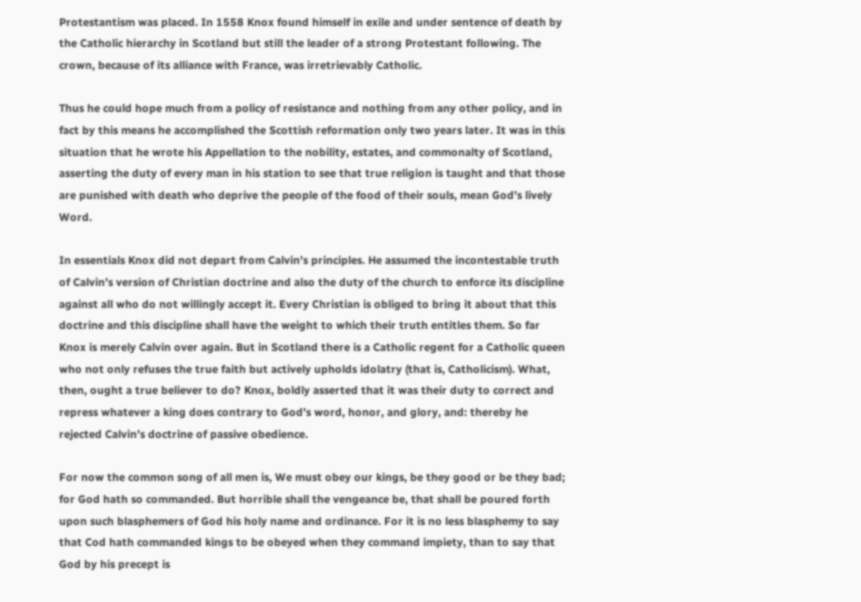Protestantism was placed. In 1558 Knox found himself in exile and under sentence of death by the Catholic hierarchy in Scotland but still the leader of a strong Protestant following. The crown, because of its alliance with France, was irretrievably Catholic.

Thus he could hope much from a policy of resistance and nothing from any other policy, and in fact by this means he accomplished the Scottish reformation only two years later. It was in this situation that he wrote his Appellation to the nobility, estates, and commonalty of Scotland, asserting the duty of every man in his station to see that true religion is taught and that those are punished with death who deprive the people of the food of their souls, mean God’s lively Word.

In essentials Knox did not depart from Calvin’s principles. He assumed the incontestable truth of Calvin’s version of Christian doctrine and also the duty of the church to enforce its discipline against all who do not willingly accept it. Every Christian is obliged to bring it about that this doctrine and this discipline shall have the weight to which their truth entitles them. So far Knox is merely Calvin over again. But in Scotland there is a Catholic regent for a Catholic queen who not only refuses the true faith but actively upholds idolatry (that is, Catholicism). What, then, ought a true believer to do? Knox, boldly asserted that it was their duty to correct and repress whatever a king does contrary to God’s word, honor, and glory, and: thereby he rejected Calvin’s doctrine of passive obedience.

For now the common song of all men is, We must obey our kings, be they good or be they bad; for God hath so commanded. But horrible shall the vengeance be, that shall be poured forth upon such blasphemers of God his holy name and ordinance. For it is no less blasphemy to say that Cod hath commanded kings to be obeyed when they command impiety, than to say that God by his precept is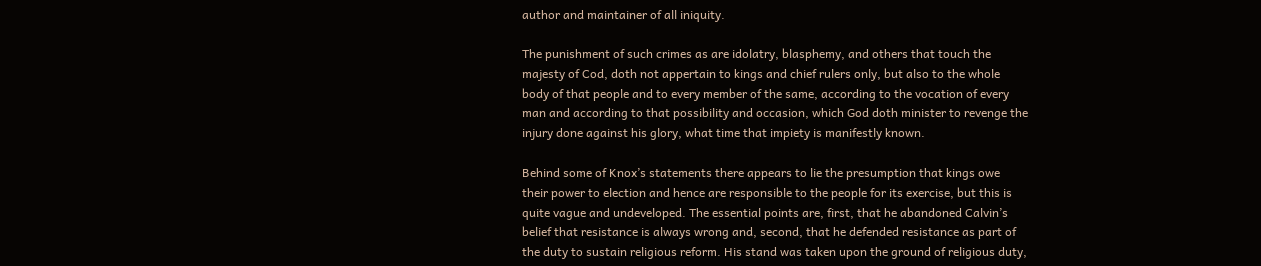author and maintainer of all iniquity.

The punishment of such crimes as are idolatry, blasphemy, and others that touch the majesty of Cod, doth not appertain to kings and chief rulers only, but also to the whole body of that people and to every member of the same, according to the vocation of every man and according to that possibility and occasion, which God doth minister to revenge the injury done against his glory, what time that impiety is manifestly known.

Behind some of Knox’s statements there appears to lie the presumption that kings owe their power to election and hence are responsible to the people for its exercise, but this is quite vague and undeveloped. The essential points are, first, that he abandoned Calvin’s belief that resistance is always wrong and, second, that he defended resistance as part of the duty to sustain religious reform. His stand was taken upon the ground of religious duty,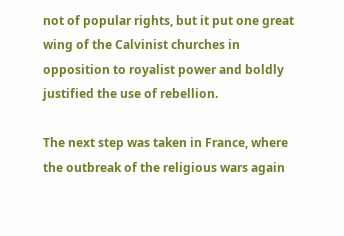not of popular rights, but it put one great wing of the Calvinist churches in opposition to royalist power and boldly justified the use of rebellion.

The next step was taken in France, where the outbreak of the religious wars again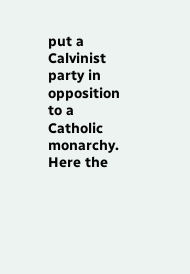put a Calvinist party in opposition to a Catholic monarchy. Here the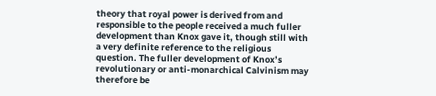theory that royal power is derived from and responsible to the people received a much fuller development than Knox gave it, though still with a very definite reference to the religious question. The fuller development of Knox’s revolutionary or anti-monarchical Calvinism may therefore be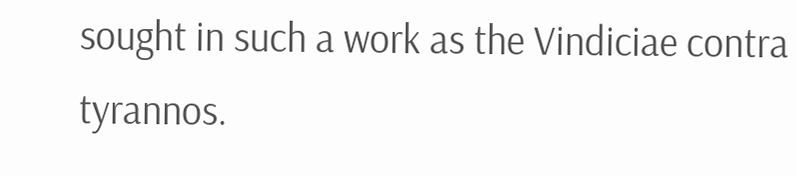sought in such a work as the Vindiciae contra tyrannos.